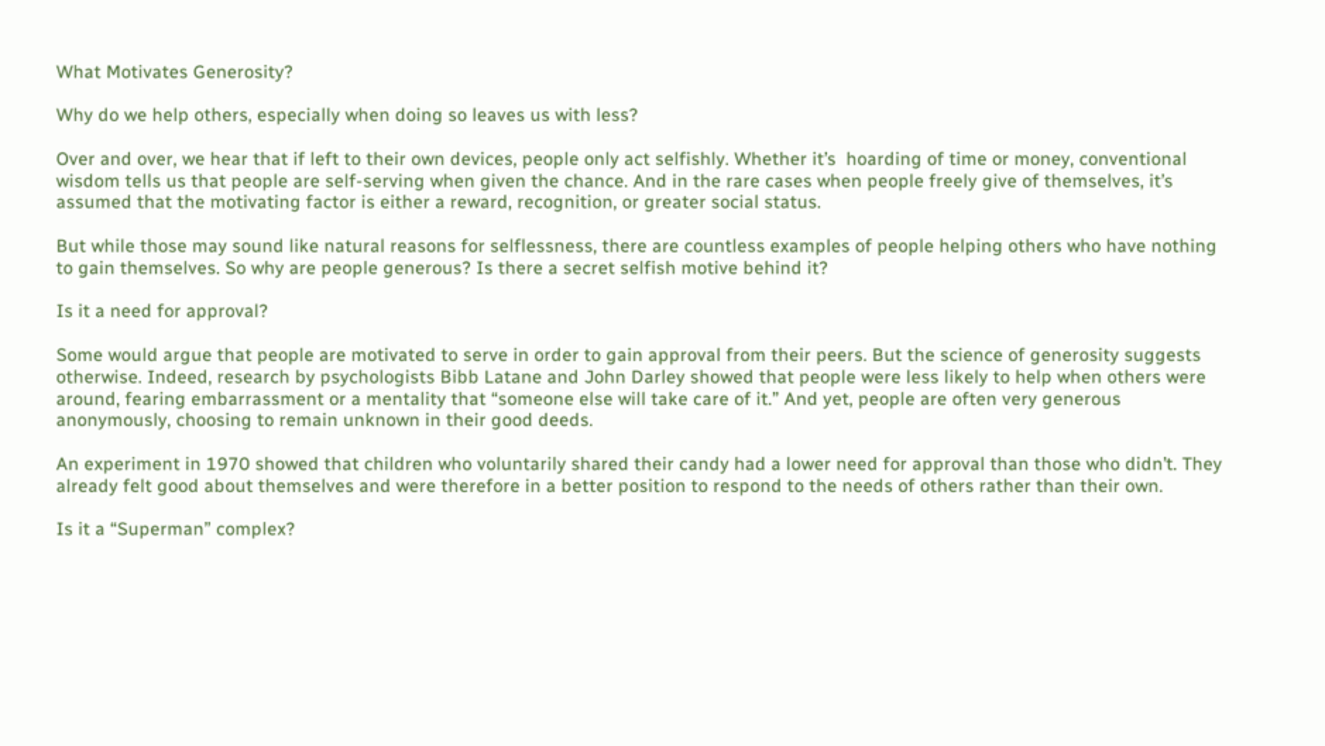What Motivates Generosity?

Why do we help others, especially when doing so leaves us with less?

Over and over, we hear that if left to their own devices, people only act selfishly. Whether it’s  hoarding of time or money, conventional wisdom tells us that people are self-serving when given the chance. And in the rare cases when people freely give of themselves, it’s assumed that the motivating factor is either a reward, recognition, or greater social status.

But while those may sound like natural reasons for selflessness, there are countless examples of people helping others who have nothing to gain themselves. So why are people generous? Is there a secret selfish motive behind it?

Is it a need for approval?

Some would argue that people are motivated to serve in order to gain approval from their peers. But the science of generosity suggests otherwise. Indeed, research by psychologists Bibb Latane and John Darley showed that people were less likely to help when others were around, fearing embarrassment or a mentality that “someone else will take care of it.” And yet, people are often very generous anonymously, choosing to remain unknown in their good deeds.

An experiment in 1970 showed that children who voluntarily shared their candy had a lower need for approval than those who didn’t. They already felt good about themselves and were therefore in a better position to respond to the needs of others rather than their own.

Is it a “Superman” complex?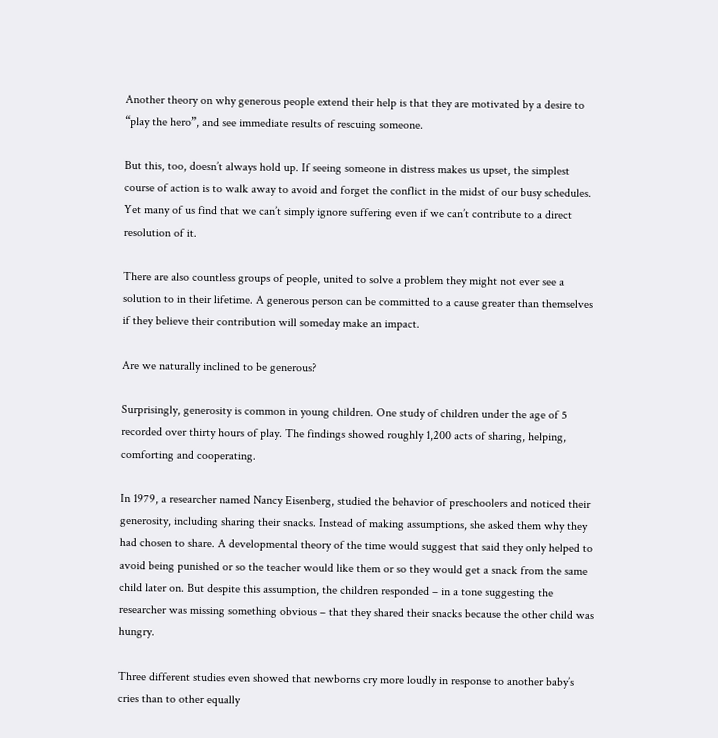Another theory on why generous people extend their help is that they are motivated by a desire to “play the hero”, and see immediate results of rescuing someone.

But this, too, doesn’t always hold up. If seeing someone in distress makes us upset, the simplest course of action is to walk away to avoid and forget the conflict in the midst of our busy schedules. Yet many of us find that we can’t simply ignore suffering even if we can’t contribute to a direct resolution of it.

There are also countless groups of people, united to solve a problem they might not ever see a solution to in their lifetime. A generous person can be committed to a cause greater than themselves if they believe their contribution will someday make an impact.

Are we naturally inclined to be generous?

Surprisingly, generosity is common in young children. One study of children under the age of 5 recorded over thirty hours of play. The findings showed roughly 1,200 acts of sharing, helping, comforting and cooperating.

In 1979, a researcher named Nancy Eisenberg, studied the behavior of preschoolers and noticed their generosity, including sharing their snacks. Instead of making assumptions, she asked them why they had chosen to share. A developmental theory of the time would suggest that said they only helped to avoid being punished or so the teacher would like them or so they would get a snack from the same child later on. But despite this assumption, the children responded – in a tone suggesting the researcher was missing something obvious – that they shared their snacks because the other child was hungry.

Three different studies even showed that newborns cry more loudly in response to another baby’s cries than to other equally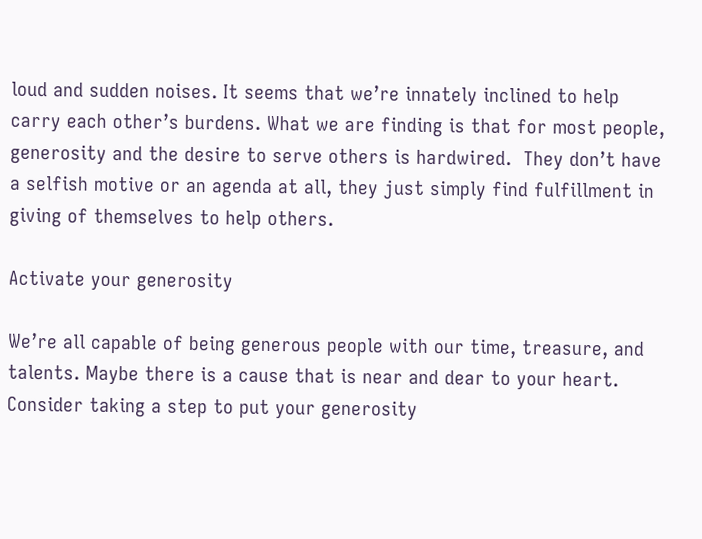loud and sudden noises. It seems that we’re innately inclined to help carry each other’s burdens. What we are finding is that for most people, generosity and the desire to serve others is hardwired.  They don’t have a selfish motive or an agenda at all, they just simply find fulfillment in giving of themselves to help others.

Activate your generosity

We’re all capable of being generous people with our time, treasure, and talents. Maybe there is a cause that is near and dear to your heart. Consider taking a step to put your generosity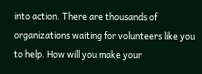into action. There are thousands of organizations waiting for volunteers like you to help. How will you make your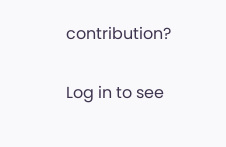contribution?

Log in to see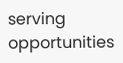serving opportunities